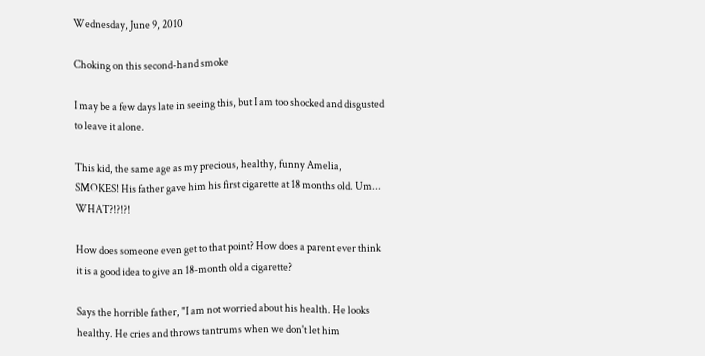Wednesday, June 9, 2010

Choking on this second-hand smoke

I may be a few days late in seeing this, but I am too shocked and disgusted to leave it alone.

This kid, the same age as my precious, healthy, funny Amelia, SMOKES! His father gave him his first cigarette at 18 months old. Um... WHAT?!?!?!

How does someone even get to that point? How does a parent ever think it is a good idea to give an 18-month old a cigarette?

Says the horrible father, "I am not worried about his health. He looks healthy. He cries and throws tantrums when we don't let him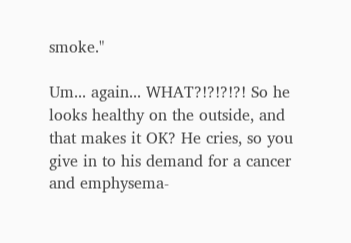smoke."

Um... again... WHAT?!?!?!?! So he looks healthy on the outside, and that makes it OK? He cries, so you give in to his demand for a cancer and emphysema-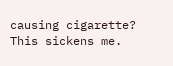causing cigarette? This sickens me.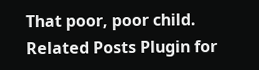That poor, poor child.
Related Posts Plugin for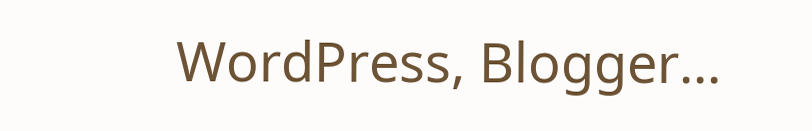WordPress, Blogger...